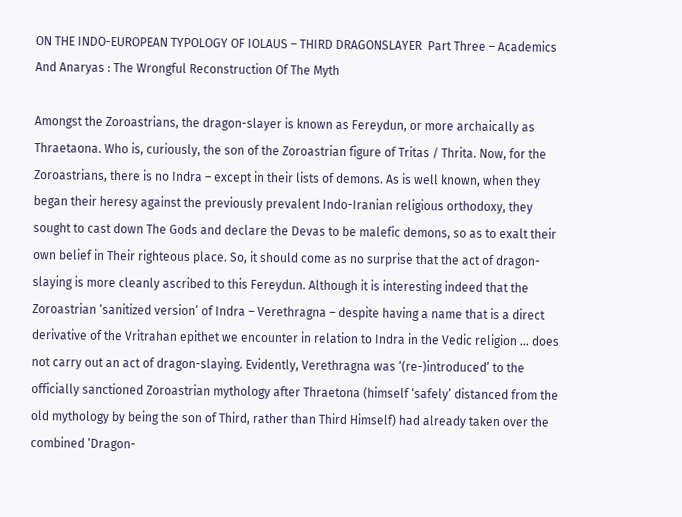ON THE INDO-EUROPEAN TYPOLOGY OF IOLAUS – THIRD DRAGONSLAYER  Part Three – Academics And Anaryas : The Wrongful Reconstruction Of The Myth

Amongst the Zoroastrians, the dragon-slayer is known as Fereydun, or more archaically as Thraetaona. Who is, curiously, the son of the Zoroastrian figure of Tritas / Thrita. Now, for the Zoroastrians, there is no Indra – except in their lists of demons. As is well known, when they began their heresy against the previously prevalent Indo-Iranian religious orthodoxy, they sought to cast down The Gods and declare the Devas to be malefic demons, so as to exalt their own belief in Their righteous place. So, it should come as no surprise that the act of dragon-slaying is more cleanly ascribed to this Fereydun. Although it is interesting indeed that the Zoroastrian ‘sanitized version’ of Indra – Verethragna – despite having a name that is a direct derivative of the Vritrahan epithet we encounter in relation to Indra in the Vedic religion … does not carry out an act of dragon-slaying. Evidently, Verethragna was ‘(re-)introduced’ to the officially sanctioned Zoroastrian mythology after Thraetona (himself ‘safely’ distanced from the old mythology by being the son of Third, rather than Third Himself) had already taken over the combined ‘Dragon-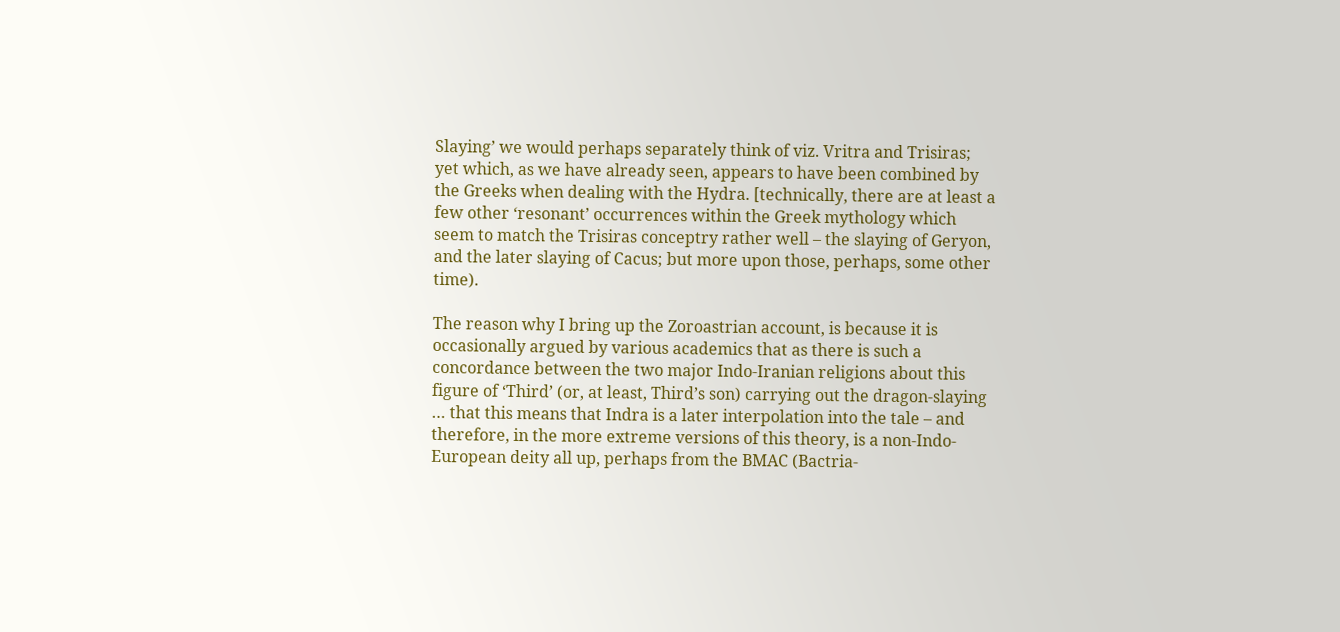Slaying’ we would perhaps separately think of viz. Vritra and Trisiras; yet which, as we have already seen, appears to have been combined by the Greeks when dealing with the Hydra. [technically, there are at least a few other ‘resonant’ occurrences within the Greek mythology which seem to match the Trisiras conceptry rather well – the slaying of Geryon, and the later slaying of Cacus; but more upon those, perhaps, some other time).

The reason why I bring up the Zoroastrian account, is because it is occasionally argued by various academics that as there is such a concordance between the two major Indo-Iranian religions about this figure of ‘Third’ (or, at least, Third’s son) carrying out the dragon-slaying … that this means that Indra is a later interpolation into the tale – and therefore, in the more extreme versions of this theory, is a non-Indo-European deity all up, perhaps from the BMAC (Bactria-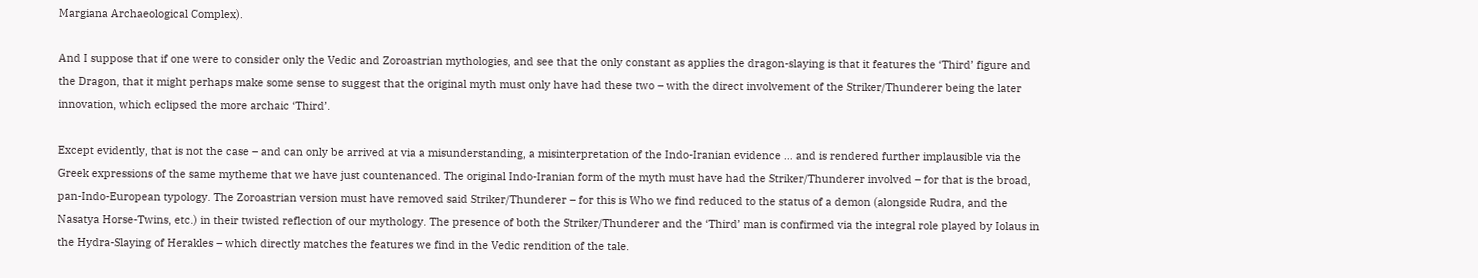Margiana Archaeological Complex).

And I suppose that if one were to consider only the Vedic and Zoroastrian mythologies, and see that the only constant as applies the dragon-slaying is that it features the ‘Third’ figure and the Dragon, that it might perhaps make some sense to suggest that the original myth must only have had these two – with the direct involvement of the Striker/Thunderer being the later innovation, which eclipsed the more archaic ‘Third’.

Except evidently, that is not the case – and can only be arrived at via a misunderstanding, a misinterpretation of the Indo-Iranian evidence … and is rendered further implausible via the Greek expressions of the same mytheme that we have just countenanced. The original Indo-Iranian form of the myth must have had the Striker/Thunderer involved – for that is the broad, pan-Indo-European typology. The Zoroastrian version must have removed said Striker/Thunderer – for this is Who we find reduced to the status of a demon (alongside Rudra, and the Nasatya Horse-Twins, etc.) in their twisted reflection of our mythology. The presence of both the Striker/Thunderer and the ‘Third’ man is confirmed via the integral role played by Iolaus in the Hydra-Slaying of Herakles – which directly matches the features we find in the Vedic rendition of the tale.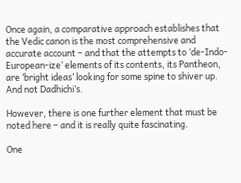Once again, a comparative approach establishes that the Vedic canon is the most comprehensive and accurate account – and that the attempts to ‘de-Indo-European-ize’ elements of its contents, its Pantheon, are ‘bright ideas’ looking for some spine to shiver up. And not Dadhichi’s.

However, there is one further element that must be noted here – and it is really quite fascinating.

One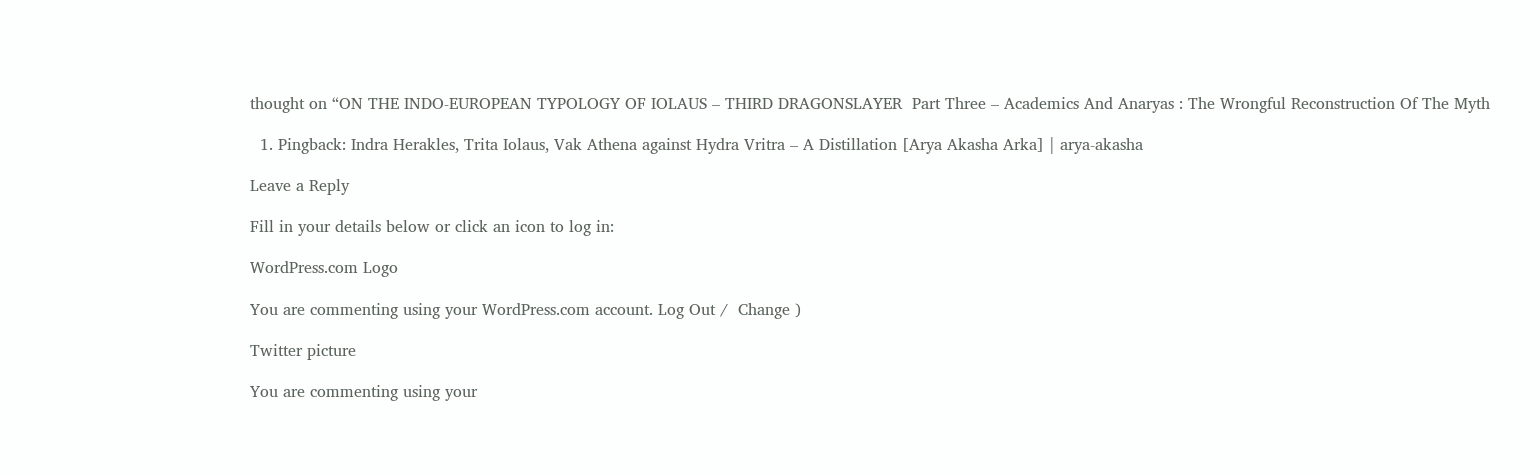thought on “ON THE INDO-EUROPEAN TYPOLOGY OF IOLAUS – THIRD DRAGONSLAYER  Part Three – Academics And Anaryas : The Wrongful Reconstruction Of The Myth

  1. Pingback: Indra Herakles, Trita Iolaus, Vak Athena against Hydra Vritra – A Distillation [Arya Akasha Arka] | arya-akasha

Leave a Reply

Fill in your details below or click an icon to log in:

WordPress.com Logo

You are commenting using your WordPress.com account. Log Out /  Change )

Twitter picture

You are commenting using your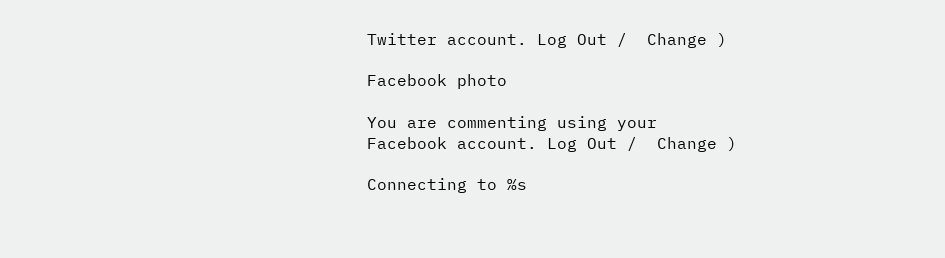Twitter account. Log Out /  Change )

Facebook photo

You are commenting using your Facebook account. Log Out /  Change )

Connecting to %s